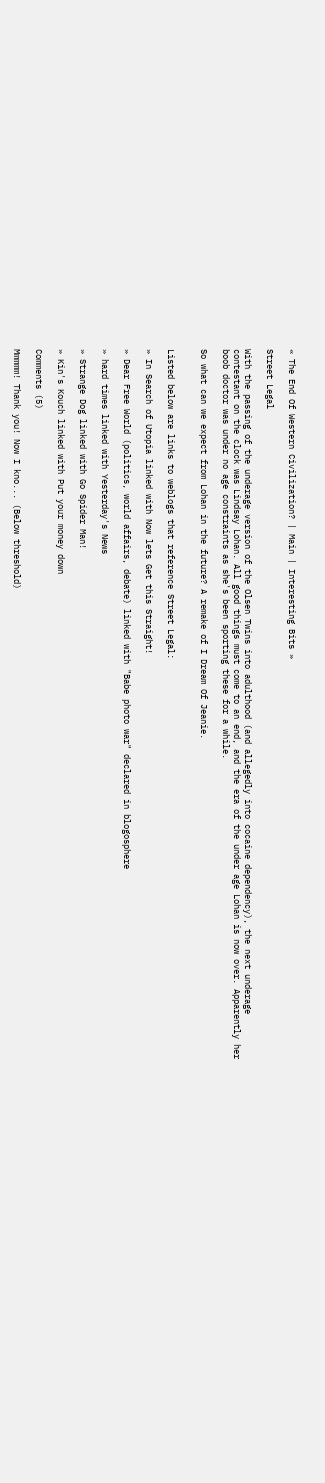« The End Of Western Civilization? | Main | Interesting Bits »

Street Legal

With the passing of the underage version of the Olsen Twins into adulthood (and allegedly into cocaine dependency), the next underage contestant on the clock was Lindsay Lohan. All good things must come to an end, and the era of the under age Lohan is now over. Apparently her boob doctor was under no age constraints as she's been sporting these for a while.

So what can we expect from Lohan in the future? A remake of I Dream Of Jeanie.


Listed below are links to weblogs that reference Street Legal:

» In Search of Utopia linked with Now lets Get this Straight!

» Dear Free World (politics, world affairs, debate) linked with "Babe photo war" declared in blogosphere

» hard times linked with Yesterday's News

» Strange Dog linked with Go Spider Man!

» Kin's Kouch linked with Put your money down

Comments (5)

Mmmmm! Thank you! Now I kno... (Below threshold)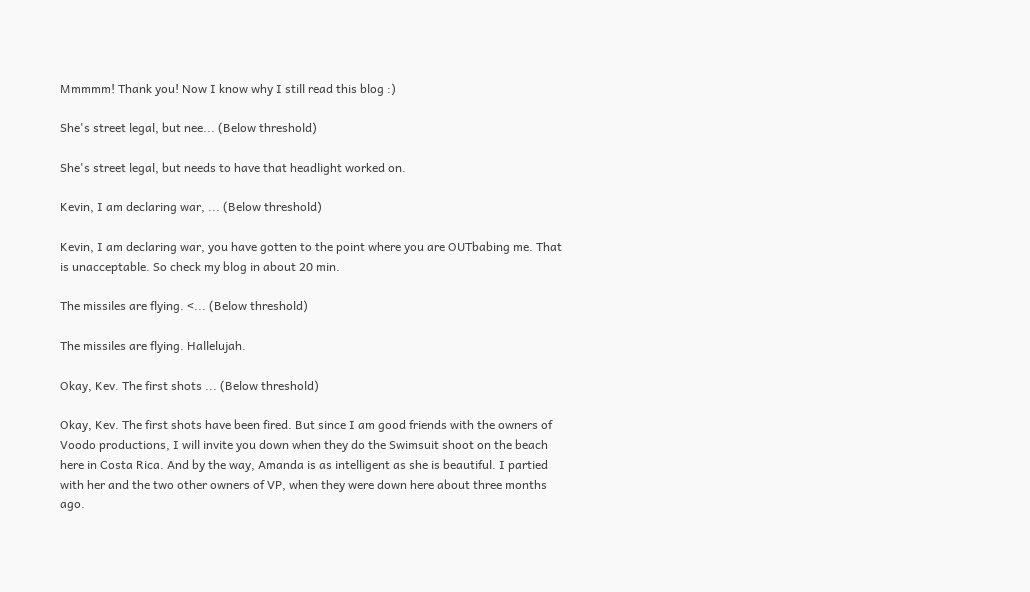Mmmmm! Thank you! Now I know why I still read this blog :)

She's street legal, but nee... (Below threshold)

She's street legal, but needs to have that headlight worked on.

Kevin, I am declaring war, ... (Below threshold)

Kevin, I am declaring war, you have gotten to the point where you are OUTbabing me. That is unacceptable. So check my blog in about 20 min.

The missiles are flying. <... (Below threshold)

The missiles are flying. Hallelujah.

Okay, Kev. The first shots ... (Below threshold)

Okay, Kev. The first shots have been fired. But since I am good friends with the owners of Voodo productions, I will invite you down when they do the Swimsuit shoot on the beach here in Costa Rica. And by the way, Amanda is as intelligent as she is beautiful. I partied with her and the two other owners of VP, when they were down here about three months ago.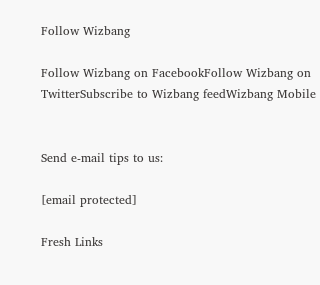Follow Wizbang

Follow Wizbang on FacebookFollow Wizbang on TwitterSubscribe to Wizbang feedWizbang Mobile


Send e-mail tips to us:

[email protected]

Fresh Links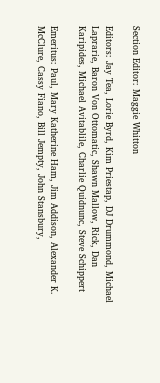Section Editor: Maggie Whitton

Editors: Jay Tea, Lorie Byrd, Kim Priestap, DJ Drummond, Michael Laprarie, Baron Von Ottomatic, Shawn Mallow, Rick, Dan Karipides, Michael Avitablile, Charlie Quidnunc, Steve Schippert

Emeritus: Paul, Mary Katherine Ham, Jim Addison, Alexander K. McClure, Cassy Fiano, Bill Jempty, John Stansbury,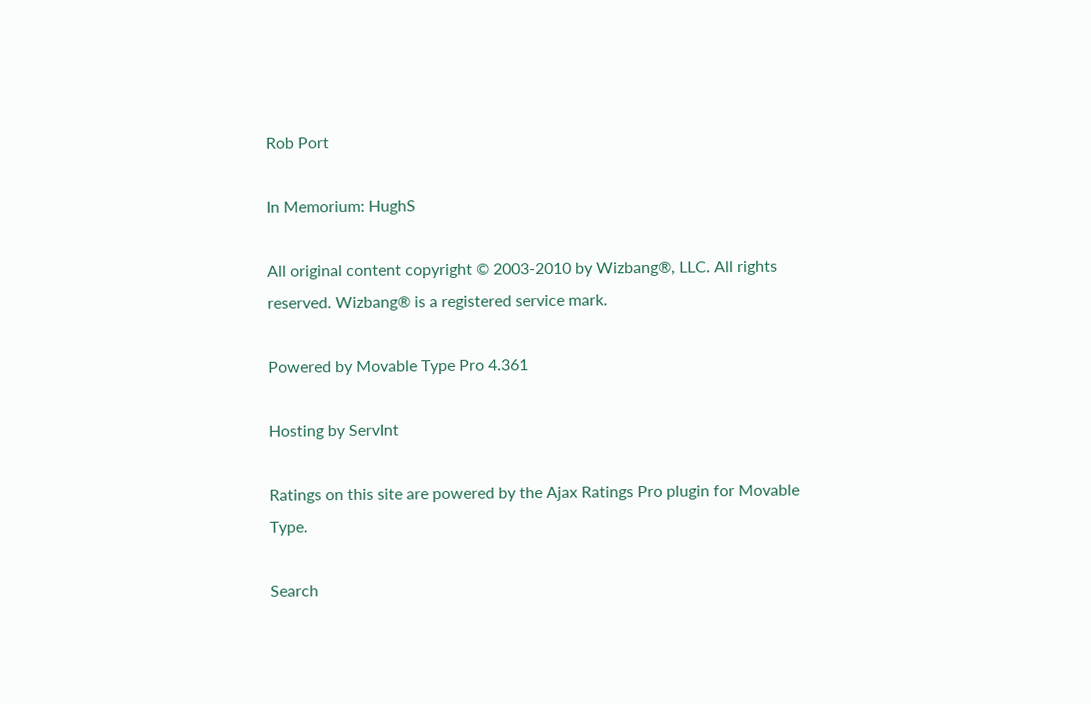Rob Port

In Memorium: HughS

All original content copyright © 2003-2010 by Wizbang®, LLC. All rights reserved. Wizbang® is a registered service mark.

Powered by Movable Type Pro 4.361

Hosting by ServInt

Ratings on this site are powered by the Ajax Ratings Pro plugin for Movable Type.

Search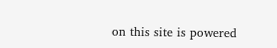on this site is powered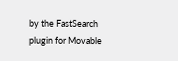by the FastSearch plugin for Movable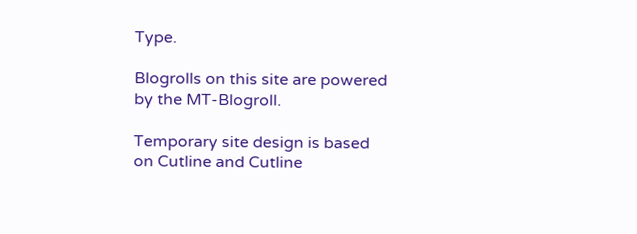Type.

Blogrolls on this site are powered by the MT-Blogroll.

Temporary site design is based on Cutline and Cutline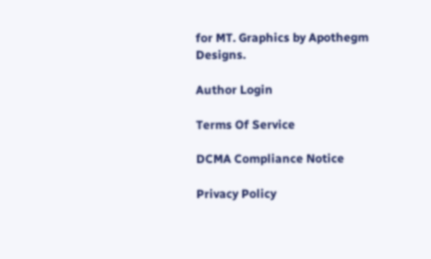for MT. Graphics by Apothegm Designs.

Author Login

Terms Of Service

DCMA Compliance Notice

Privacy Policy